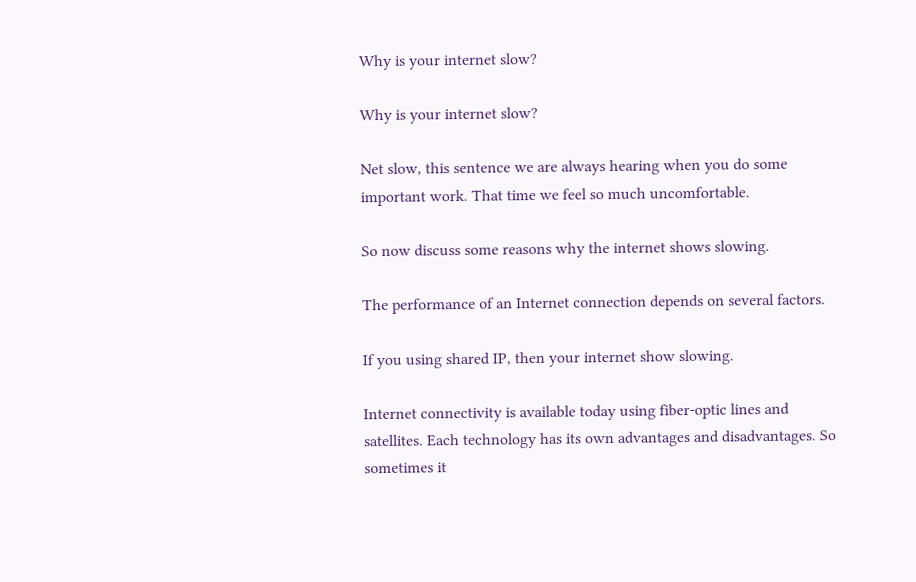Why is your internet slow?

Why is your internet slow?

Net slow, this sentence we are always hearing when you do some important work. That time we feel so much uncomfortable.

So now discuss some reasons why the internet shows slowing.

The performance of an Internet connection depends on several factors.

If you using shared IP, then your internet show slowing.

Internet connectivity is available today using fiber-optic lines and satellites. Each technology has its own advantages and disadvantages. So sometimes it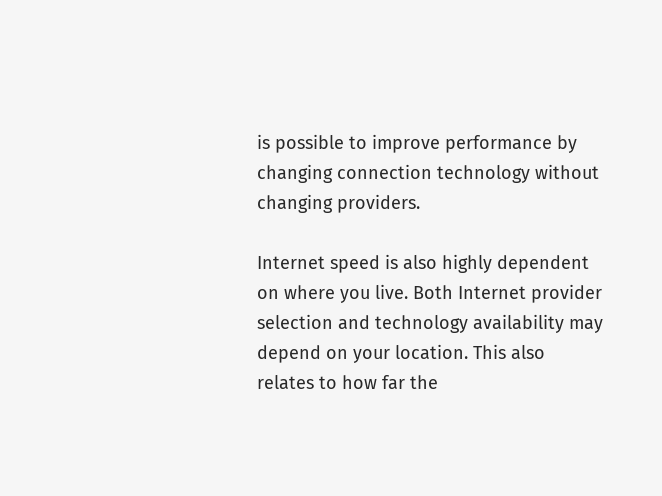is possible to improve performance by changing connection technology without changing providers.

Internet speed is also highly dependent on where you live. Both Internet provider selection and technology availability may depend on your location. This also relates to how far the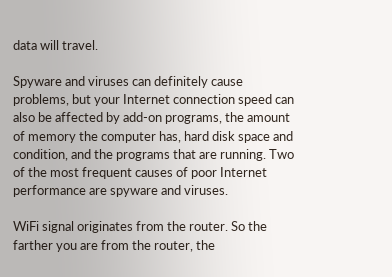data will travel.

Spyware and viruses can definitely cause problems, but your Internet connection speed can also be affected by add-on programs, the amount of memory the computer has, hard disk space and condition, and the programs that are running. Two of the most frequent causes of poor Internet performance are spyware and viruses.

WiFi signal originates from the router. So the farther you are from the router, the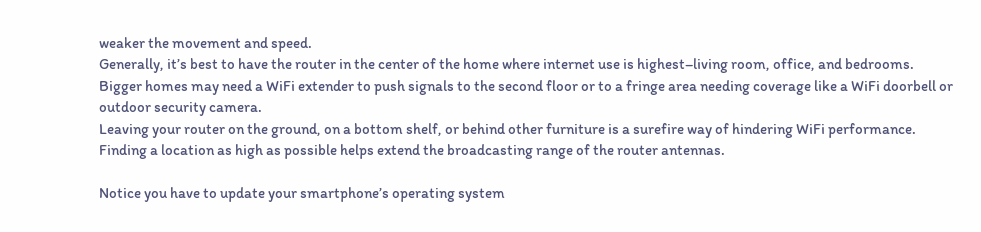weaker the movement and speed.
Generally, it’s best to have the router in the center of the home where internet use is highest–living room, office, and bedrooms.
Bigger homes may need a WiFi extender to push signals to the second floor or to a fringe area needing coverage like a WiFi doorbell or outdoor security camera.
Leaving your router on the ground, on a bottom shelf, or behind other furniture is a surefire way of hindering WiFi performance. Finding a location as high as possible helps extend the broadcasting range of the router antennas.

Notice you have to update your smartphone’s operating system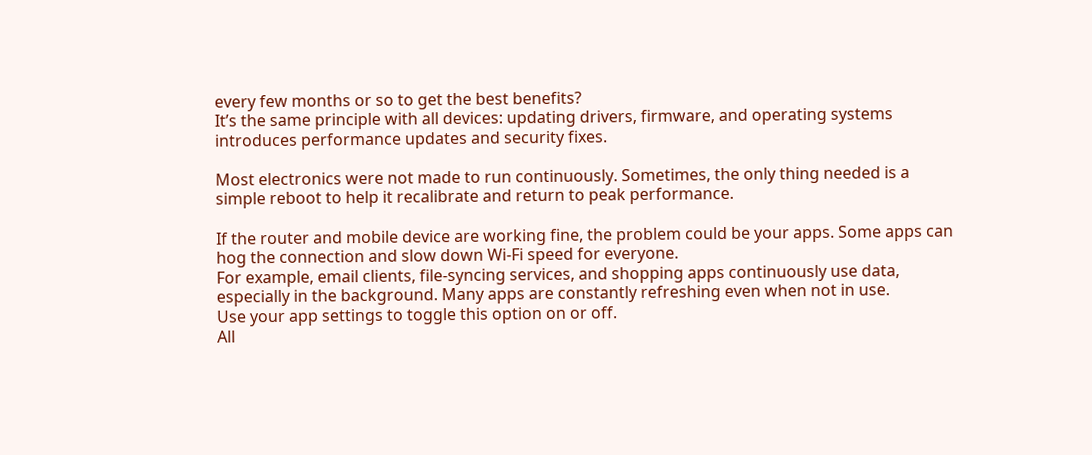every few months or so to get the best benefits?
It’s the same principle with all devices: updating drivers, firmware, and operating systems introduces performance updates and security fixes.

Most electronics were not made to run continuously. Sometimes, the only thing needed is a simple reboot to help it recalibrate and return to peak performance.

If the router and mobile device are working fine, the problem could be your apps. Some apps can hog the connection and slow down Wi-Fi speed for everyone.
For example, email clients, file-syncing services, and shopping apps continuously use data, especially in the background. Many apps are constantly refreshing even when not in use.
Use your app settings to toggle this option on or off.
All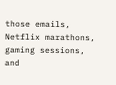those emails, Netflix marathons, gaming sessions, and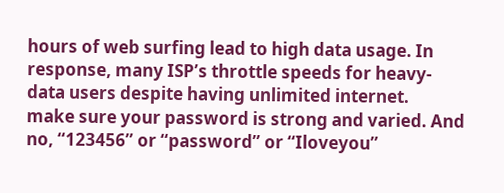hours of web surfing lead to high data usage. In response, many ISP’s throttle speeds for heavy-data users despite having unlimited internet.
make sure your password is strong and varied. And no, “123456” or “password” or “Iloveyou”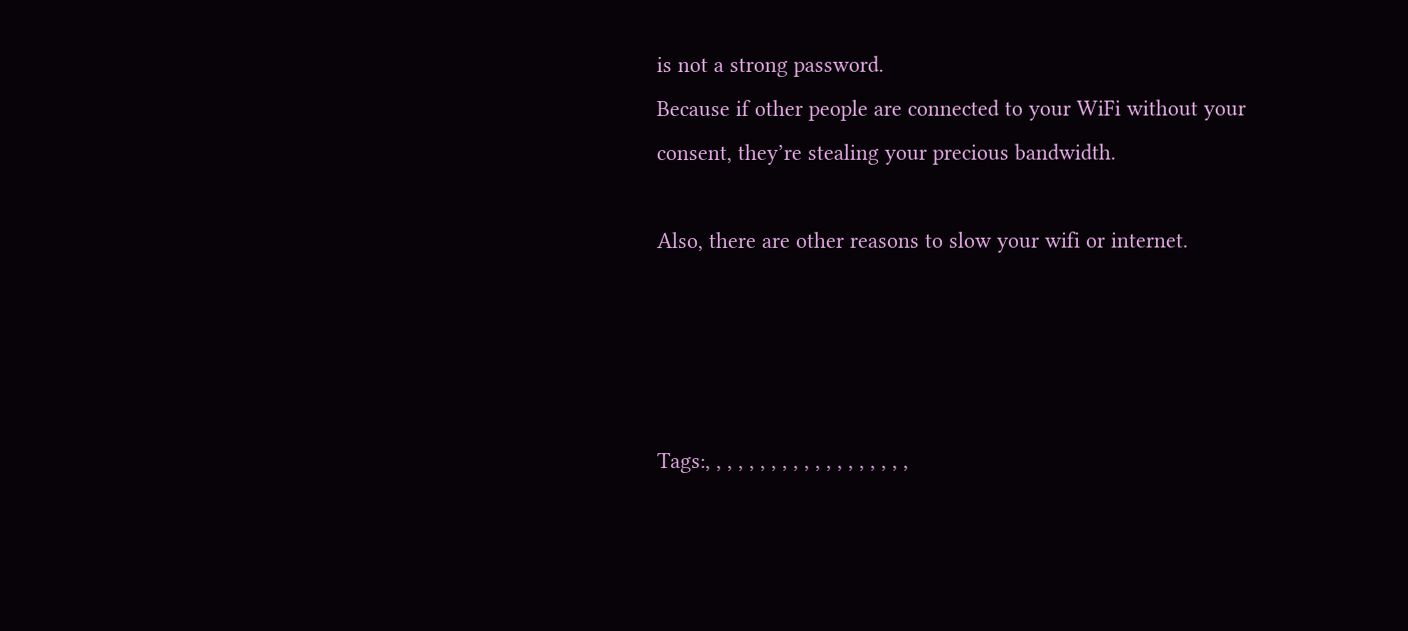is not a strong password.
Because if other people are connected to your WiFi without your consent, they’re stealing your precious bandwidth.

Also, there are other reasons to slow your wifi or internet.




Tags:, , , , , , , , , , , , , , , , , , ,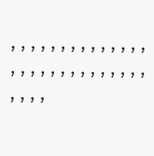, , , , , , , , , , , , , , , , , , , , , , , , , , , , , , , ,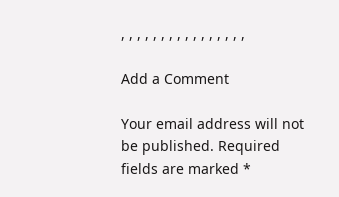, , , , , , , , , , , , , , , ,

Add a Comment

Your email address will not be published. Required fields are marked *